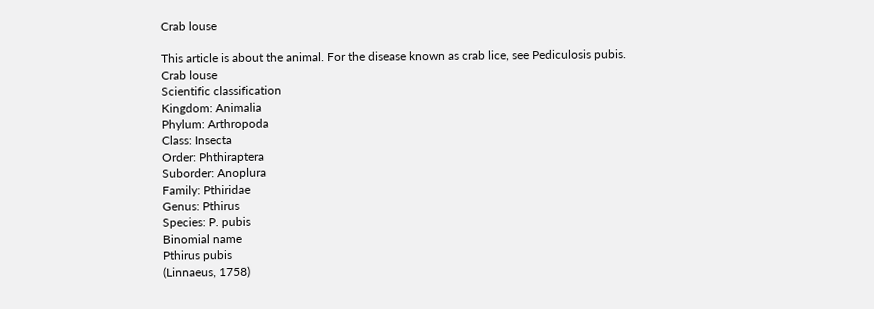Crab louse

This article is about the animal. For the disease known as crab lice, see Pediculosis pubis.
Crab louse
Scientific classification
Kingdom: Animalia
Phylum: Arthropoda
Class: Insecta
Order: Phthiraptera
Suborder: Anoplura
Family: Pthiridae
Genus: Pthirus
Species: P. pubis
Binomial name
Pthirus pubis
(Linnaeus, 1758)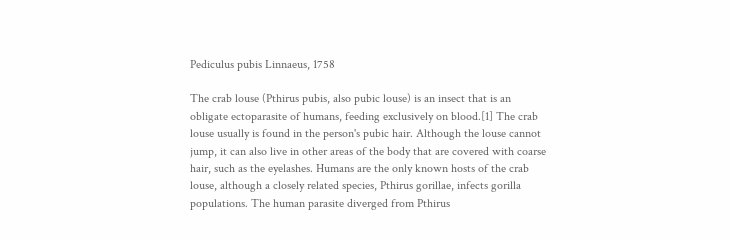Pediculus pubis Linnaeus, 1758

The crab louse (Pthirus pubis, also pubic louse) is an insect that is an obligate ectoparasite of humans, feeding exclusively on blood.[1] The crab louse usually is found in the person's pubic hair. Although the louse cannot jump, it can also live in other areas of the body that are covered with coarse hair, such as the eyelashes. Humans are the only known hosts of the crab louse, although a closely related species, Pthirus gorillae, infects gorilla populations. The human parasite diverged from Pthirus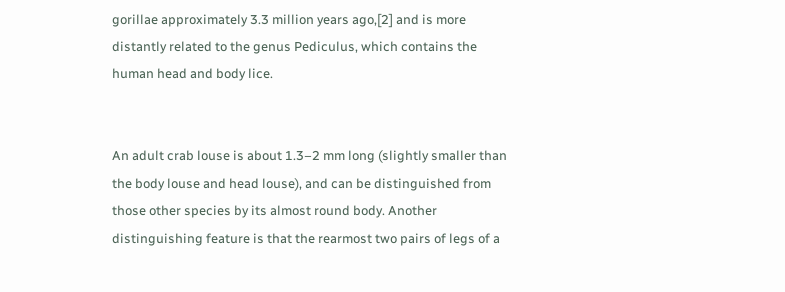gorillae approximately 3.3 million years ago,[2] and is more distantly related to the genus Pediculus, which contains the human head and body lice.


An adult crab louse is about 1.3–2 mm long (slightly smaller than the body louse and head louse), and can be distinguished from those other species by its almost round body. Another distinguishing feature is that the rearmost two pairs of legs of a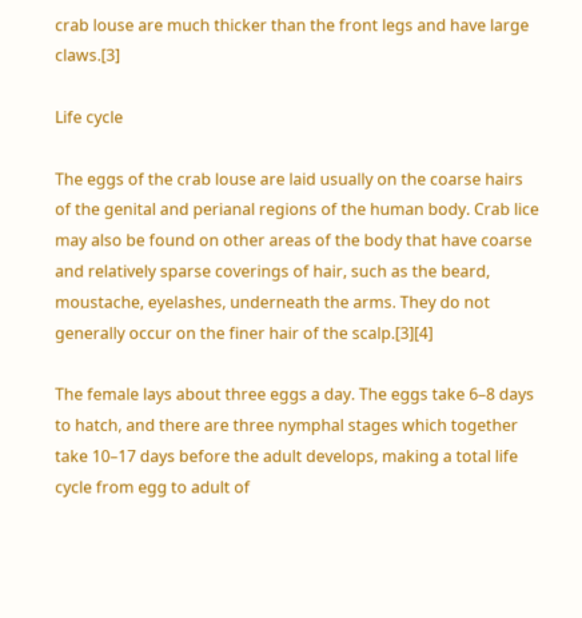crab louse are much thicker than the front legs and have large claws.[3]

Life cycle

The eggs of the crab louse are laid usually on the coarse hairs of the genital and perianal regions of the human body. Crab lice may also be found on other areas of the body that have coarse and relatively sparse coverings of hair, such as the beard, moustache, eyelashes, underneath the arms. They do not generally occur on the finer hair of the scalp.[3][4]

The female lays about three eggs a day. The eggs take 6–8 days to hatch, and there are three nymphal stages which together take 10–17 days before the adult develops, making a total life cycle from egg to adult of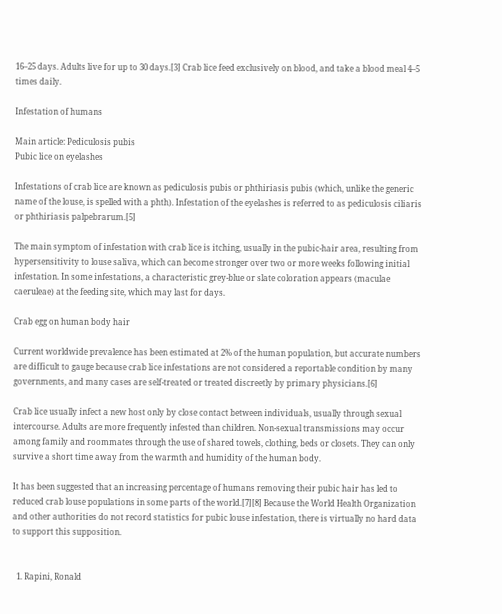16–25 days. Adults live for up to 30 days.[3] Crab lice feed exclusively on blood, and take a blood meal 4–5 times daily.

Infestation of humans

Main article: Pediculosis pubis
Pubic lice on eyelashes

Infestations of crab lice are known as pediculosis pubis or phthiriasis pubis (which, unlike the generic name of the louse, is spelled with a phth). Infestation of the eyelashes is referred to as pediculosis ciliaris or phthiriasis palpebrarum.[5]

The main symptom of infestation with crab lice is itching, usually in the pubic-hair area, resulting from hypersensitivity to louse saliva, which can become stronger over two or more weeks following initial infestation. In some infestations, a characteristic grey-blue or slate coloration appears (maculae caeruleae) at the feeding site, which may last for days.

Crab egg on human body hair

Current worldwide prevalence has been estimated at 2% of the human population, but accurate numbers are difficult to gauge because crab lice infestations are not considered a reportable condition by many governments, and many cases are self-treated or treated discreetly by primary physicians.[6]

Crab lice usually infect a new host only by close contact between individuals, usually through sexual intercourse. Adults are more frequently infested than children. Non-sexual transmissions may occur among family and roommates through the use of shared towels, clothing, beds or closets. They can only survive a short time away from the warmth and humidity of the human body.

It has been suggested that an increasing percentage of humans removing their pubic hair has led to reduced crab louse populations in some parts of the world.[7][8] Because the World Health Organization and other authorities do not record statistics for pubic louse infestation, there is virtually no hard data to support this supposition.


  1. Rapini, Ronald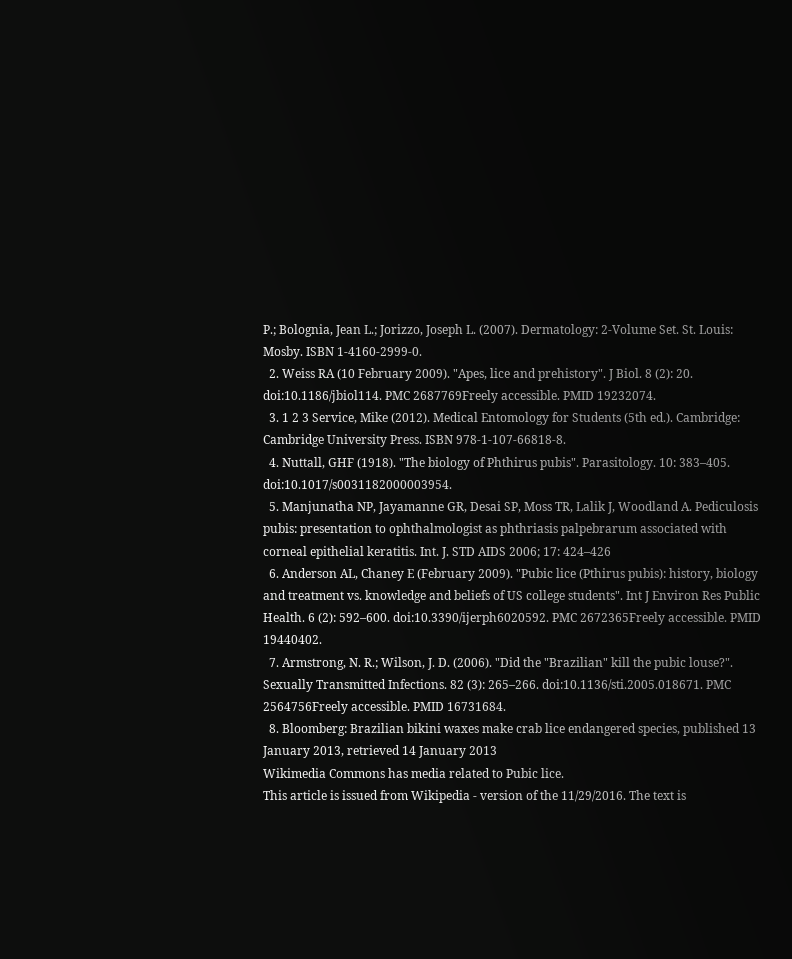P.; Bolognia, Jean L.; Jorizzo, Joseph L. (2007). Dermatology: 2-Volume Set. St. Louis: Mosby. ISBN 1-4160-2999-0.
  2. Weiss RA (10 February 2009). "Apes, lice and prehistory". J Biol. 8 (2): 20. doi:10.1186/jbiol114. PMC 2687769Freely accessible. PMID 19232074.
  3. 1 2 3 Service, Mike (2012). Medical Entomology for Students (5th ed.). Cambridge: Cambridge University Press. ISBN 978-1-107-66818-8.
  4. Nuttall, GHF (1918). "The biology of Phthirus pubis". Parasitology. 10: 383–405. doi:10.1017/s0031182000003954.
  5. Manjunatha NP, Jayamanne GR, Desai SP, Moss TR, Lalik J, Woodland A. Pediculosis pubis: presentation to ophthalmologist as phthriasis palpebrarum associated with corneal epithelial keratitis. Int. J. STD AIDS 2006; 17: 424–426
  6. Anderson AL, Chaney E (February 2009). "Pubic lice (Pthirus pubis): history, biology and treatment vs. knowledge and beliefs of US college students". Int J Environ Res Public Health. 6 (2): 592–600. doi:10.3390/ijerph6020592. PMC 2672365Freely accessible. PMID 19440402.
  7. Armstrong, N. R.; Wilson, J. D. (2006). "Did the "Brazilian" kill the pubic louse?". Sexually Transmitted Infections. 82 (3): 265–266. doi:10.1136/sti.2005.018671. PMC 2564756Freely accessible. PMID 16731684.
  8. Bloomberg: Brazilian bikini waxes make crab lice endangered species, published 13 January 2013, retrieved 14 January 2013
Wikimedia Commons has media related to Pubic lice.
This article is issued from Wikipedia - version of the 11/29/2016. The text is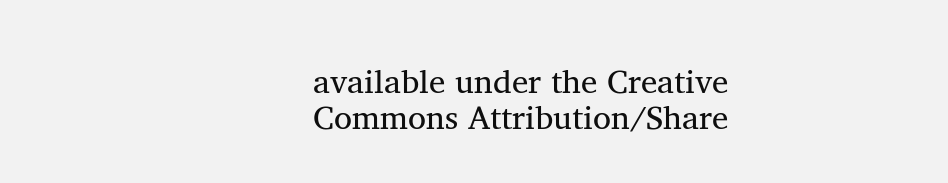available under the Creative Commons Attribution/Share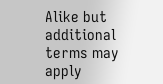Alike but additional terms may apply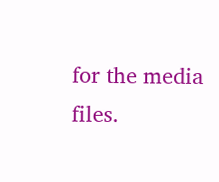for the media files.